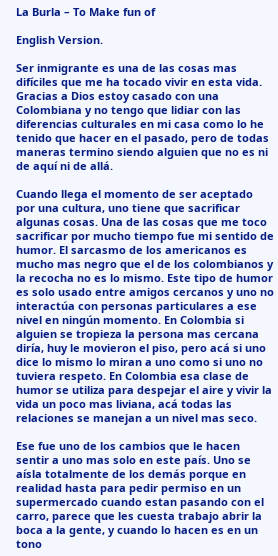La Burla – To Make fun of

English Version.

Ser inmigrante es una de las cosas mas difíciles que me ha tocado vivir en esta vida. Gracias a Dios estoy casado con una Colombiana y no tengo que lidiar con las diferencias culturales en mi casa como lo he tenido que hacer en el pasado, pero de todas maneras termino siendo alguien que no es ni de aquí ni de allá.

Cuando llega el momento de ser aceptado por una cultura, uno tiene que sacrificar algunas cosas. Una de las cosas que me toco sacrificar por mucho tiempo fue mi sentido de humor. El sarcasmo de los americanos es mucho mas negro que el de los colombianos y la recocha no es lo mismo. Este tipo de humor es solo usado entre amigos cercanos y uno no interactúa con personas particulares a ese nivel en ningún momento. En Colombia si alguien se tropieza la persona mas cercana diría, huy le movieron el piso, pero acá si uno dice lo mismo lo miran a uno como si uno no tuviera respeto. En Colombia esa clase de humor se utiliza para despejar el aire y vivir la vida un poco mas liviana, acá todas las relaciones se manejan a un nivel mas seco.

Ese fue uno de los cambios que le hacen sentir a uno mas solo en este país. Uno se aísla totalmente de los demás porque en realidad hasta para pedir permiso en un supermercado cuando estan pasando con el carro, parece que les cuesta trabajo abrir la boca a la gente, y cuando lo hacen es en un tono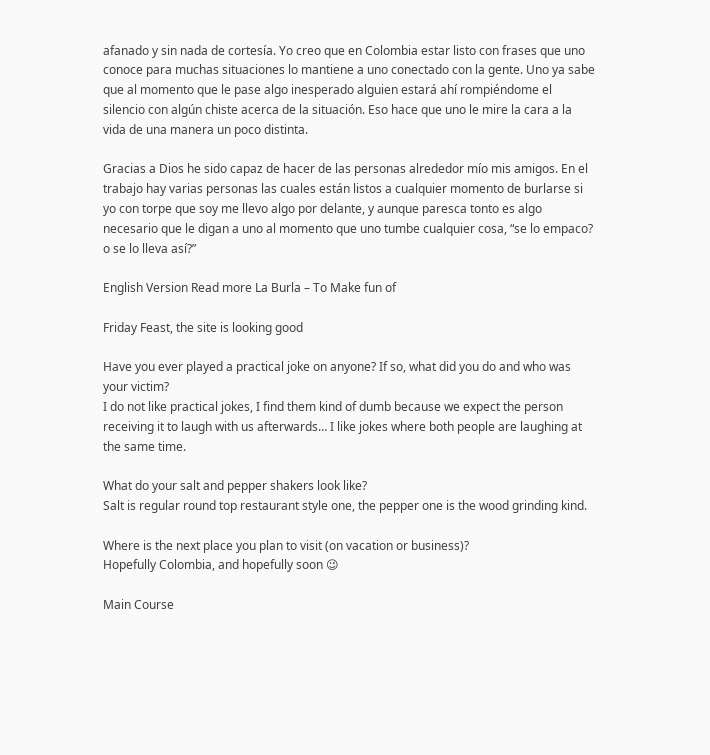afanado y sin nada de cortesía. Yo creo que en Colombia estar listo con frases que uno conoce para muchas situaciones lo mantiene a uno conectado con la gente. Uno ya sabe que al momento que le pase algo inesperado alguien estará ahí rompiéndome el silencio con algún chiste acerca de la situación. Eso hace que uno le mire la cara a la vida de una manera un poco distinta.

Gracias a Dios he sido capaz de hacer de las personas alrededor mío mis amigos. En el trabajo hay varias personas las cuales están listos a cualquier momento de burlarse si yo con torpe que soy me llevo algo por delante, y aunque paresca tonto es algo necesario que le digan a uno al momento que uno tumbe cualquier cosa, “se lo empaco? o se lo lleva así?”

English Version Read more La Burla – To Make fun of

Friday Feast, the site is looking good

Have you ever played a practical joke on anyone? If so, what did you do and who was your victim?
I do not like practical jokes, I find them kind of dumb because we expect the person receiving it to laugh with us afterwards… I like jokes where both people are laughing at the same time.

What do your salt and pepper shakers look like?
Salt is regular round top restaurant style one, the pepper one is the wood grinding kind.

Where is the next place you plan to visit (on vacation or business)?
Hopefully Colombia, and hopefully soon 😉

Main Course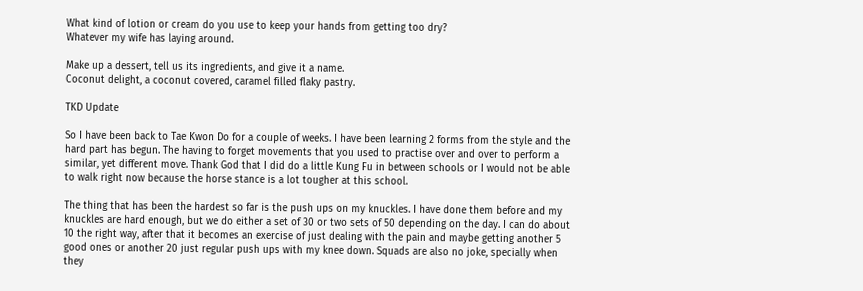What kind of lotion or cream do you use to keep your hands from getting too dry?
Whatever my wife has laying around.

Make up a dessert, tell us its ingredients, and give it a name.
Coconut delight, a coconut covered, caramel filled flaky pastry.

TKD Update

So I have been back to Tae Kwon Do for a couple of weeks. I have been learning 2 forms from the style and the hard part has begun. The having to forget movements that you used to practise over and over to perform a similar, yet different move. Thank God that I did do a little Kung Fu in between schools or I would not be able to walk right now because the horse stance is a lot tougher at this school.

The thing that has been the hardest so far is the push ups on my knuckles. I have done them before and my knuckles are hard enough, but we do either a set of 30 or two sets of 50 depending on the day. I can do about 10 the right way, after that it becomes an exercise of just dealing with the pain and maybe getting another 5 good ones or another 20 just regular push ups with my knee down. Squads are also no joke, specially when they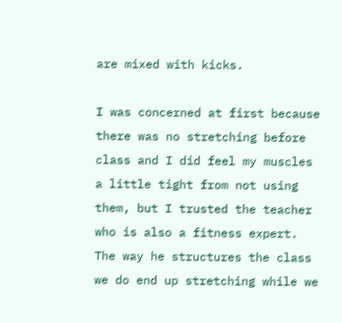are mixed with kicks.

I was concerned at first because there was no stretching before class and I did feel my muscles a little tight from not using them, but I trusted the teacher who is also a fitness expert. The way he structures the class we do end up stretching while we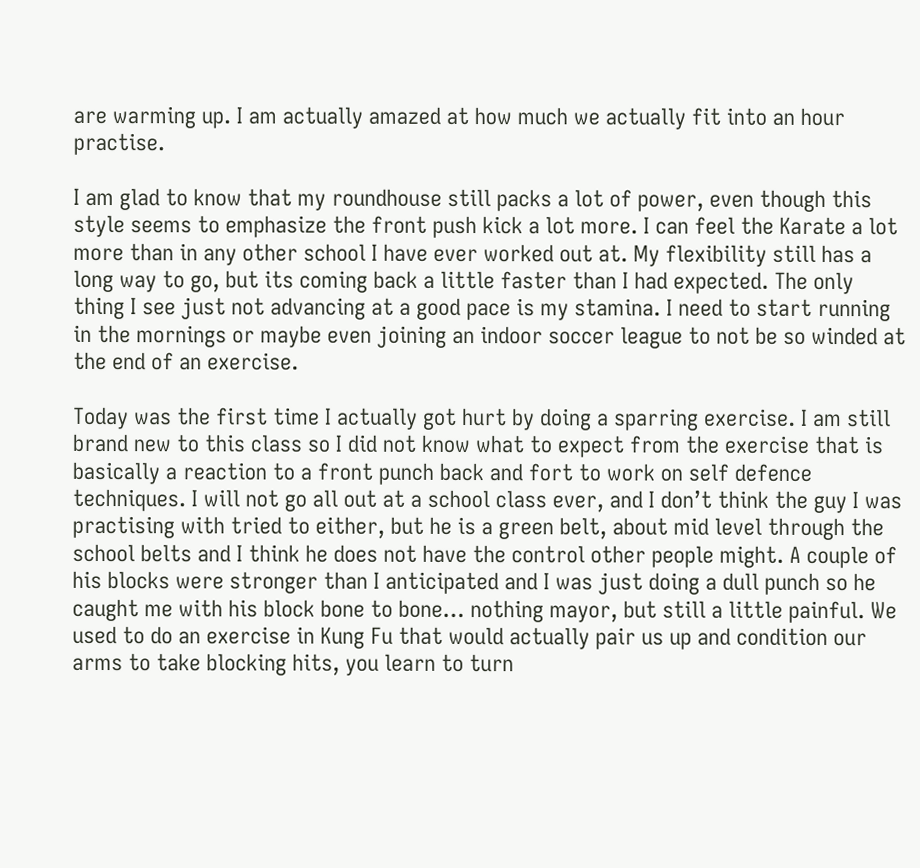are warming up. I am actually amazed at how much we actually fit into an hour practise.

I am glad to know that my roundhouse still packs a lot of power, even though this style seems to emphasize the front push kick a lot more. I can feel the Karate a lot more than in any other school I have ever worked out at. My flexibility still has a long way to go, but its coming back a little faster than I had expected. The only thing I see just not advancing at a good pace is my stamina. I need to start running in the mornings or maybe even joining an indoor soccer league to not be so winded at the end of an exercise.

Today was the first time I actually got hurt by doing a sparring exercise. I am still brand new to this class so I did not know what to expect from the exercise that is basically a reaction to a front punch back and fort to work on self defence techniques. I will not go all out at a school class ever, and I don’t think the guy I was practising with tried to either, but he is a green belt, about mid level through the school belts and I think he does not have the control other people might. A couple of his blocks were stronger than I anticipated and I was just doing a dull punch so he caught me with his block bone to bone… nothing mayor, but still a little painful. We used to do an exercise in Kung Fu that would actually pair us up and condition our arms to take blocking hits, you learn to turn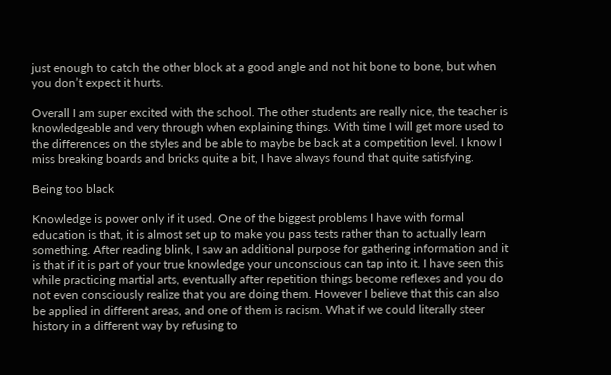just enough to catch the other block at a good angle and not hit bone to bone, but when you don’t expect it hurts.

Overall I am super excited with the school. The other students are really nice, the teacher is knowledgeable and very through when explaining things. With time I will get more used to the differences on the styles and be able to maybe be back at a competition level. I know I miss breaking boards and bricks quite a bit, I have always found that quite satisfying.

Being too black

Knowledge is power only if it used. One of the biggest problems I have with formal education is that, it is almost set up to make you pass tests rather than to actually learn something. After reading blink, I saw an additional purpose for gathering information and it is that if it is part of your true knowledge your unconscious can tap into it. I have seen this while practicing martial arts, eventually after repetition things become reflexes and you do not even consciously realize that you are doing them. However I believe that this can also be applied in different areas, and one of them is racism. What if we could literally steer history in a different way by refusing to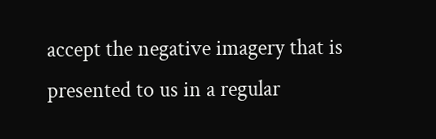accept the negative imagery that is presented to us in a regular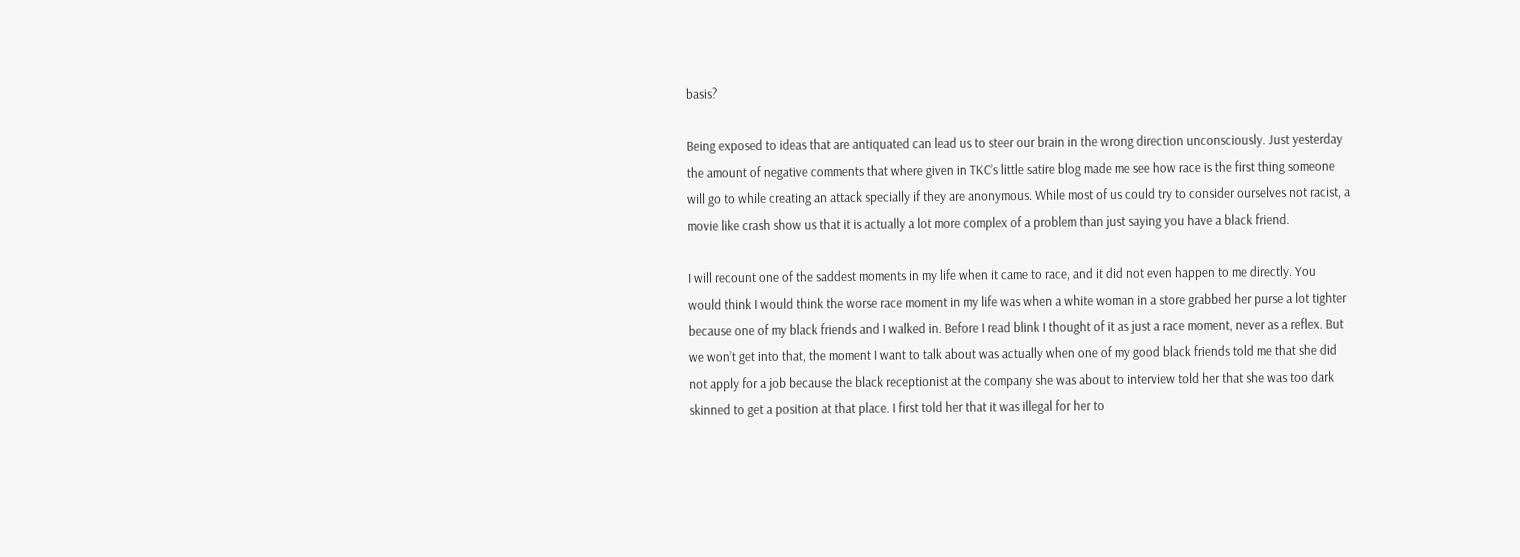basis?

Being exposed to ideas that are antiquated can lead us to steer our brain in the wrong direction unconsciously. Just yesterday the amount of negative comments that where given in TKC’s little satire blog made me see how race is the first thing someone will go to while creating an attack specially if they are anonymous. While most of us could try to consider ourselves not racist, a movie like crash show us that it is actually a lot more complex of a problem than just saying you have a black friend.

I will recount one of the saddest moments in my life when it came to race, and it did not even happen to me directly. You would think I would think the worse race moment in my life was when a white woman in a store grabbed her purse a lot tighter because one of my black friends and I walked in. Before I read blink I thought of it as just a race moment, never as a reflex. But we won’t get into that, the moment I want to talk about was actually when one of my good black friends told me that she did not apply for a job because the black receptionist at the company she was about to interview told her that she was too dark skinned to get a position at that place. I first told her that it was illegal for her to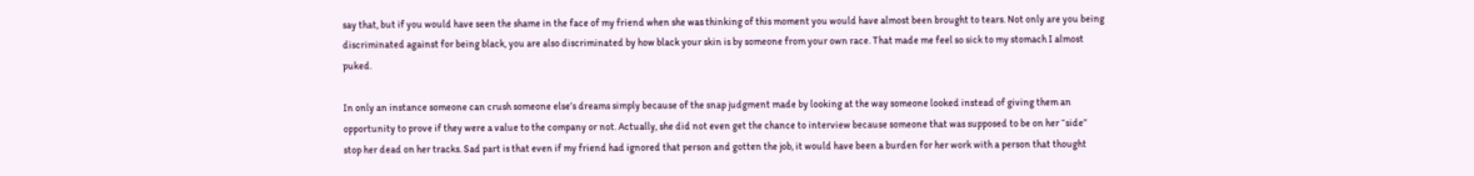say that, but if you would have seen the shame in the face of my friend when she was thinking of this moment you would have almost been brought to tears. Not only are you being discriminated against for being black, you are also discriminated by how black your skin is by someone from your own race. That made me feel so sick to my stomach I almost puked.

In only an instance someone can crush someone else’s dreams simply because of the snap judgment made by looking at the way someone looked instead of giving them an opportunity to prove if they were a value to the company or not. Actually, she did not even get the chance to interview because someone that was supposed to be on her “side” stop her dead on her tracks. Sad part is that even if my friend had ignored that person and gotten the job, it would have been a burden for her work with a person that thought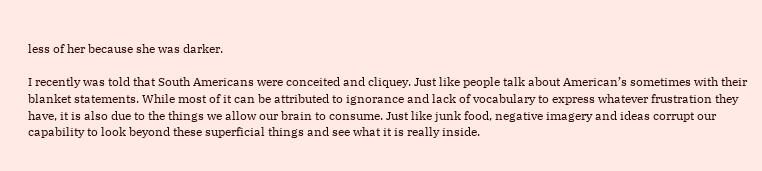less of her because she was darker.

I recently was told that South Americans were conceited and cliquey. Just like people talk about American’s sometimes with their blanket statements. While most of it can be attributed to ignorance and lack of vocabulary to express whatever frustration they have, it is also due to the things we allow our brain to consume. Just like junk food, negative imagery and ideas corrupt our capability to look beyond these superficial things and see what it is really inside.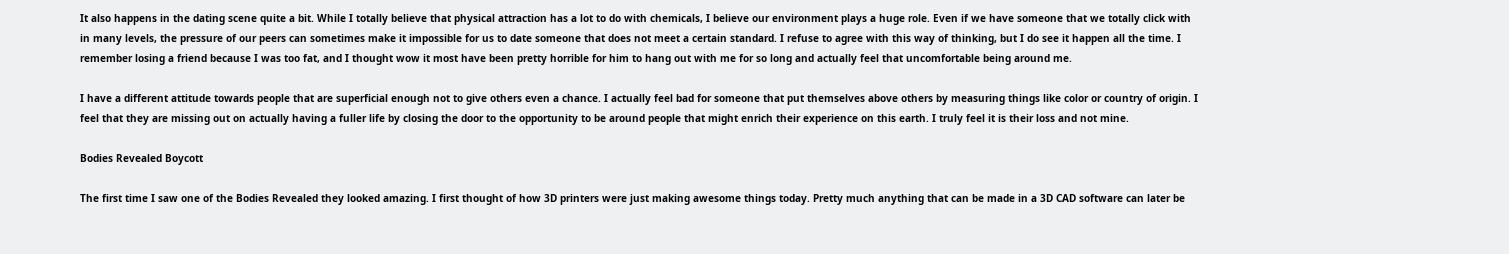It also happens in the dating scene quite a bit. While I totally believe that physical attraction has a lot to do with chemicals, I believe our environment plays a huge role. Even if we have someone that we totally click with in many levels, the pressure of our peers can sometimes make it impossible for us to date someone that does not meet a certain standard. I refuse to agree with this way of thinking, but I do see it happen all the time. I remember losing a friend because I was too fat, and I thought wow it most have been pretty horrible for him to hang out with me for so long and actually feel that uncomfortable being around me.

I have a different attitude towards people that are superficial enough not to give others even a chance. I actually feel bad for someone that put themselves above others by measuring things like color or country of origin. I feel that they are missing out on actually having a fuller life by closing the door to the opportunity to be around people that might enrich their experience on this earth. I truly feel it is their loss and not mine.

Bodies Revealed Boycott

The first time I saw one of the Bodies Revealed they looked amazing. I first thought of how 3D printers were just making awesome things today. Pretty much anything that can be made in a 3D CAD software can later be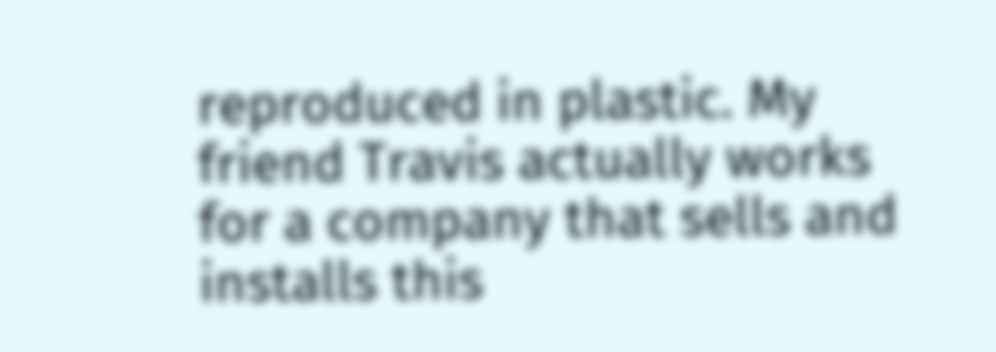reproduced in plastic. My friend Travis actually works for a company that sells and installs this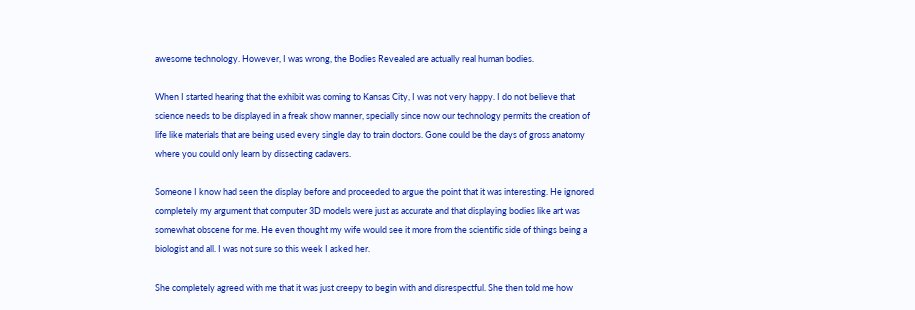awesome technology. However, I was wrong, the Bodies Revealed are actually real human bodies.

When I started hearing that the exhibit was coming to Kansas City, I was not very happy. I do not believe that science needs to be displayed in a freak show manner, specially since now our technology permits the creation of life like materials that are being used every single day to train doctors. Gone could be the days of gross anatomy where you could only learn by dissecting cadavers.

Someone I know had seen the display before and proceeded to argue the point that it was interesting. He ignored completely my argument that computer 3D models were just as accurate and that displaying bodies like art was somewhat obscene for me. He even thought my wife would see it more from the scientific side of things being a biologist and all. I was not sure so this week I asked her.

She completely agreed with me that it was just creepy to begin with and disrespectful. She then told me how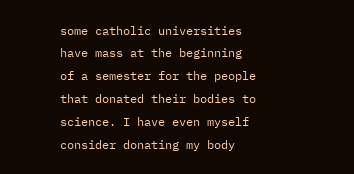some catholic universities have mass at the beginning of a semester for the people that donated their bodies to science. I have even myself consider donating my body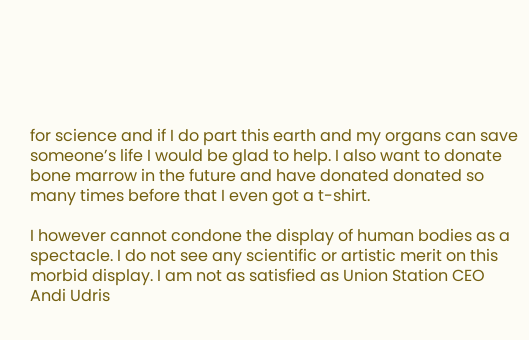for science and if I do part this earth and my organs can save someone’s life I would be glad to help. I also want to donate bone marrow in the future and have donated donated so many times before that I even got a t-shirt.

I however cannot condone the display of human bodies as a spectacle. I do not see any scientific or artistic merit on this morbid display. I am not as satisfied as Union Station CEO Andi Udris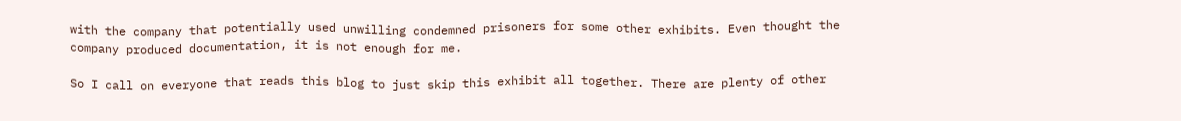with the company that potentially used unwilling condemned prisoners for some other exhibits. Even thought the company produced documentation, it is not enough for me.

So I call on everyone that reads this blog to just skip this exhibit all together. There are plenty of other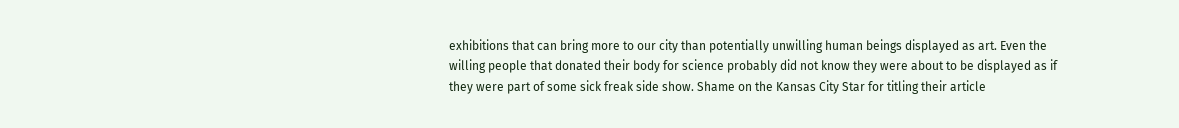exhibitions that can bring more to our city than potentially unwilling human beings displayed as art. Even the willing people that donated their body for science probably did not know they were about to be displayed as if they were part of some sick freak side show. Shame on the Kansas City Star for titling their article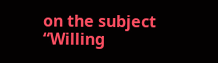on the subject “Willing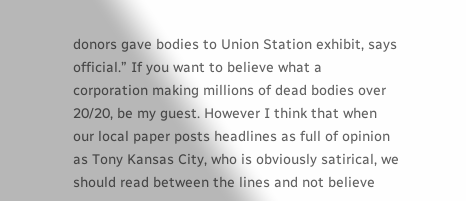donors gave bodies to Union Station exhibit, says official.” If you want to believe what a corporation making millions of dead bodies over 20/20, be my guest. However I think that when our local paper posts headlines as full of opinion as Tony Kansas City, who is obviously satirical, we should read between the lines and not believe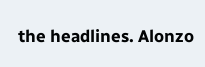the headlines. Alonzo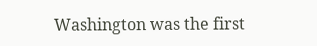Washington was the first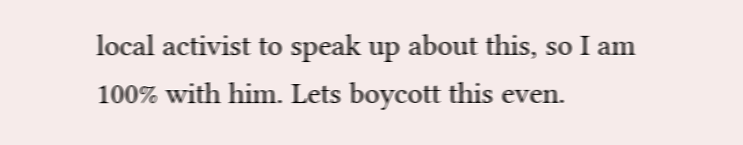local activist to speak up about this, so I am 100% with him. Lets boycott this even.